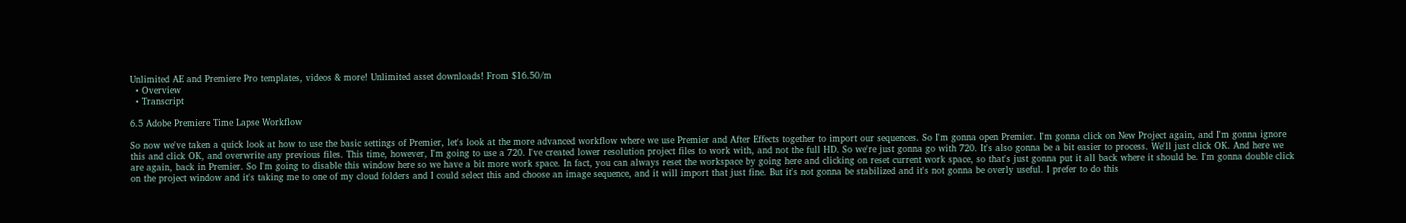Unlimited AE and Premiere Pro templates, videos & more! Unlimited asset downloads! From $16.50/m
  • Overview
  • Transcript

6.5 Adobe Premiere Time Lapse Workflow

So now we've taken a quick look at how to use the basic settings of Premier, let's look at the more advanced workflow where we use Premier and After Effects together to import our sequences. So I'm gonna open Premier. I'm gonna click on New Project again, and I'm gonna ignore this and click OK, and overwrite any previous files. This time, however, I'm going to use a 720. I've created lower resolution project files to work with, and not the full HD. So we're just gonna go with 720. It's also gonna be a bit easier to process. We'll just click OK. And here we are again, back in Premier. So I'm going to disable this window here so we have a bit more work space. In fact, you can always reset the workspace by going here and clicking on reset current work space, so that's just gonna put it all back where it should be. I'm gonna double click on the project window and it's taking me to one of my cloud folders and I could select this and choose an image sequence, and it will import that just fine. But it's not gonna be stabilized and it's not gonna be overly useful. I prefer to do this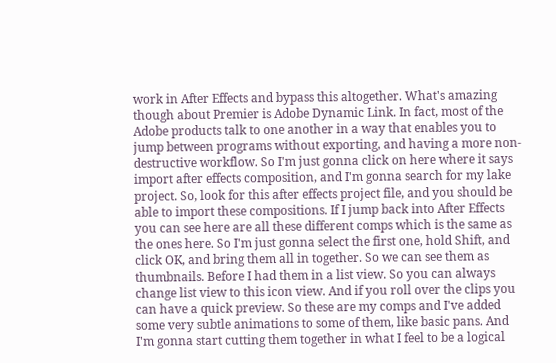work in After Effects and bypass this altogether. What's amazing though about Premier is Adobe Dynamic Link. In fact, most of the Adobe products talk to one another in a way that enables you to jump between programs without exporting, and having a more non-destructive workflow. So I'm just gonna click on here where it says import after effects composition, and I'm gonna search for my lake project. So, look for this after effects project file, and you should be able to import these compositions. If I jump back into After Effects you can see here are all these different comps which is the same as the ones here. So I'm just gonna select the first one, hold Shift, and click OK, and bring them all in together. So we can see them as thumbnails. Before I had them in a list view. So you can always change list view to this icon view. And if you roll over the clips you can have a quick preview. So these are my comps and I've added some very subtle animations to some of them, like basic pans. And I'm gonna start cutting them together in what I feel to be a logical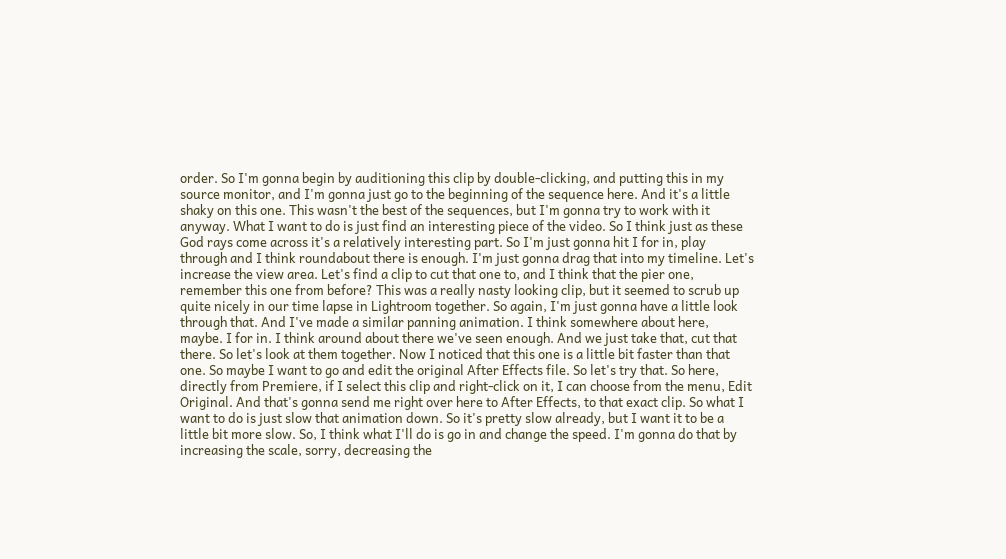order. So I'm gonna begin by auditioning this clip by double-clicking, and putting this in my source monitor, and I'm gonna just go to the beginning of the sequence here. And it's a little shaky on this one. This wasn't the best of the sequences, but I'm gonna try to work with it anyway. What I want to do is just find an interesting piece of the video. So I think just as these God rays come across it's a relatively interesting part. So I'm just gonna hit I for in, play through and I think roundabout there is enough. I'm just gonna drag that into my timeline. Let's increase the view area. Let's find a clip to cut that one to, and I think that the pier one, remember this one from before? This was a really nasty looking clip, but it seemed to scrub up quite nicely in our time lapse in Lightroom together. So again, I'm just gonna have a little look through that. And I've made a similar panning animation. I think somewhere about here, maybe. I for in. I think around about there we've seen enough. And we just take that, cut that there. So let's look at them together. Now I noticed that this one is a little bit faster than that one. So maybe I want to go and edit the original After Effects file. So let's try that. So here, directly from Premiere, if I select this clip and right-click on it, I can choose from the menu, Edit Original. And that's gonna send me right over here to After Effects, to that exact clip. So what I want to do is just slow that animation down. So it's pretty slow already, but I want it to be a little bit more slow. So, I think what I'll do is go in and change the speed. I'm gonna do that by increasing the scale, sorry, decreasing the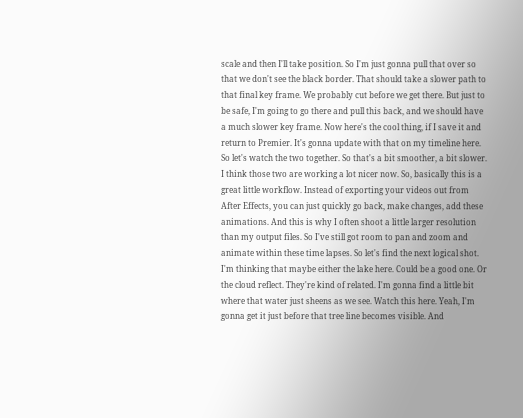scale and then I'll take position. So I'm just gonna pull that over so that we don't see the black border. That should take a slower path to that final key frame. We probably cut before we get there. But just to be safe, I'm going to go there and pull this back, and we should have a much slower key frame. Now here's the cool thing, if I save it and return to Premier. It's gonna update with that on my timeline here. So let's watch the two together. So that's a bit smoother, a bit slower. I think those two are working a lot nicer now. So, basically this is a great little workflow. Instead of exporting your videos out from After Effects, you can just quickly go back, make changes, add these animations. And this is why I often shoot a little larger resolution than my output files. So I've still got room to pan and zoom and animate within these time lapses. So let's find the next logical shot. I'm thinking that maybe either the lake here. Could be a good one. Or the cloud reflect. They're kind of related. I'm gonna find a little bit where that water just sheens as we see. Watch this here. Yeah, I'm gonna get it just before that tree line becomes visible. And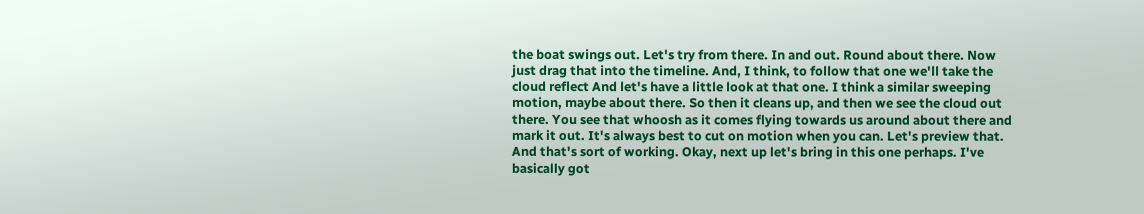the boat swings out. Let's try from there. In and out. Round about there. Now just drag that into the timeline. And, I think, to follow that one we'll take the cloud reflect And let's have a little look at that one. I think a similar sweeping motion, maybe about there. So then it cleans up, and then we see the cloud out there. You see that whoosh as it comes flying towards us around about there and mark it out. It's always best to cut on motion when you can. Let's preview that. And that's sort of working. Okay, next up let's bring in this one perhaps. I've basically got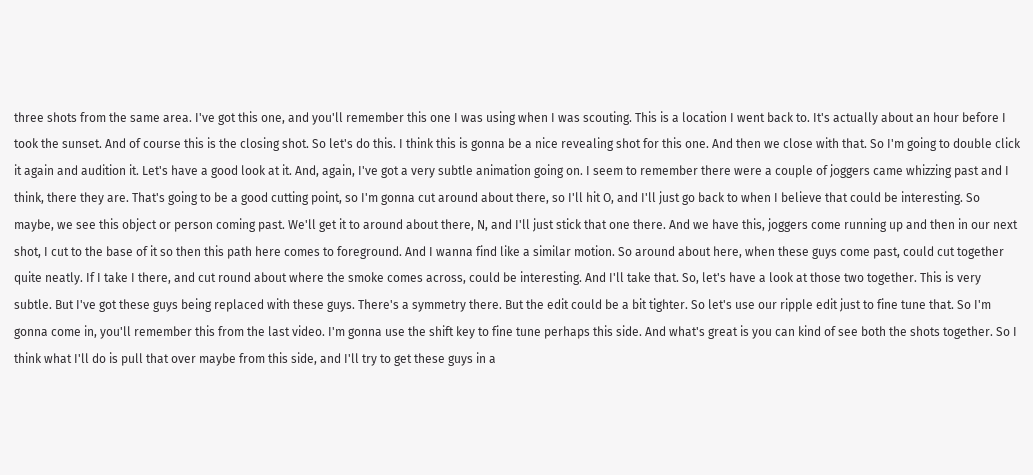three shots from the same area. I've got this one, and you'll remember this one I was using when I was scouting. This is a location I went back to. It's actually about an hour before I took the sunset. And of course this is the closing shot. So let's do this. I think this is gonna be a nice revealing shot for this one. And then we close with that. So I'm going to double click it again and audition it. Let's have a good look at it. And, again, I've got a very subtle animation going on. I seem to remember there were a couple of joggers came whizzing past and I think, there they are. That's going to be a good cutting point, so I'm gonna cut around about there, so I'll hit O, and I'll just go back to when I believe that could be interesting. So maybe, we see this object or person coming past. We'll get it to around about there, N, and I'll just stick that one there. And we have this, joggers come running up and then in our next shot, I cut to the base of it so then this path here comes to foreground. And I wanna find like a similar motion. So around about here, when these guys come past, could cut together quite neatly. If I take I there, and cut round about where the smoke comes across, could be interesting. And I'll take that. So, let's have a look at those two together. This is very subtle. But I've got these guys being replaced with these guys. There's a symmetry there. But the edit could be a bit tighter. So let's use our ripple edit just to fine tune that. So I'm gonna come in, you'll remember this from the last video. I'm gonna use the shift key to fine tune perhaps this side. And what's great is you can kind of see both the shots together. So I think what I'll do is pull that over maybe from this side, and I'll try to get these guys in a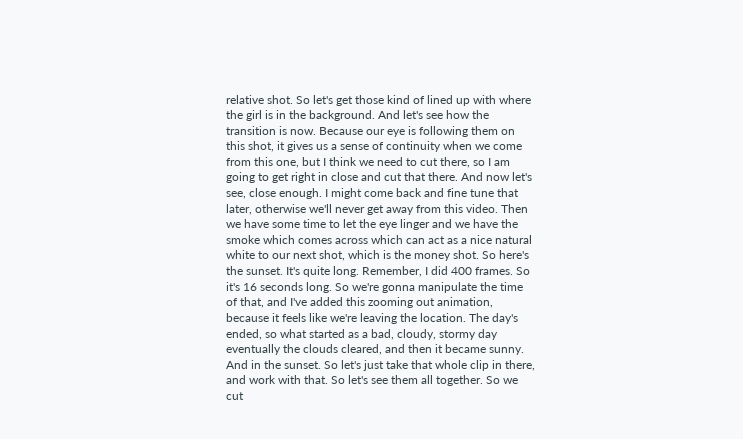relative shot. So let's get those kind of lined up with where the girl is in the background. And let's see how the transition is now. Because our eye is following them on this shot, it gives us a sense of continuity when we come from this one, but I think we need to cut there, so I am going to get right in close and cut that there. And now let's see, close enough. I might come back and fine tune that later, otherwise we'll never get away from this video. Then we have some time to let the eye linger and we have the smoke which comes across which can act as a nice natural white to our next shot, which is the money shot. So here's the sunset. It's quite long. Remember, I did 400 frames. So it's 16 seconds long. So we're gonna manipulate the time of that, and I've added this zooming out animation, because it feels like we're leaving the location. The day's ended, so what started as a bad, cloudy, stormy day eventually the clouds cleared, and then it became sunny. And in the sunset. So let's just take that whole clip in there, and work with that. So let's see them all together. So we cut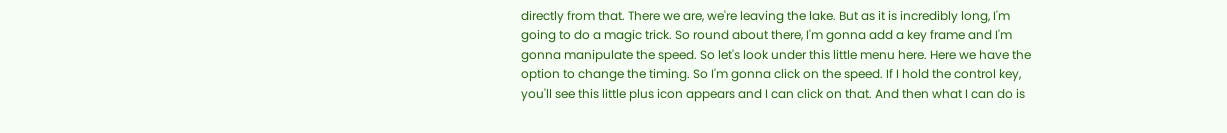directly from that. There we are, we're leaving the lake. But as it is incredibly long, I'm going to do a magic trick. So round about there, I'm gonna add a key frame and I'm gonna manipulate the speed. So let's look under this little menu here. Here we have the option to change the timing. So I'm gonna click on the speed. If I hold the control key, you'll see this little plus icon appears and I can click on that. And then what I can do is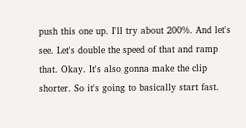push this one up. I'll try about 200%. And let's see. Let's double the speed of that and ramp that. Okay. It's also gonna make the clip shorter. So it's going to basically start fast.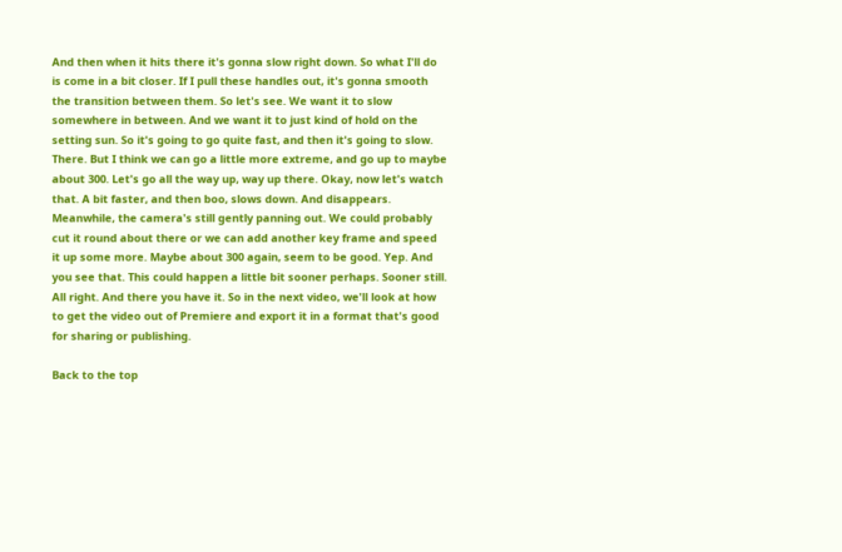And then when it hits there it's gonna slow right down. So what I'll do is come in a bit closer. If I pull these handles out, it's gonna smooth the transition between them. So let's see. We want it to slow somewhere in between. And we want it to just kind of hold on the setting sun. So it's going to go quite fast, and then it's going to slow. There. But I think we can go a little more extreme, and go up to maybe about 300. Let's go all the way up, way up there. Okay, now let's watch that. A bit faster, and then boo, slows down. And disappears. Meanwhile, the camera's still gently panning out. We could probably cut it round about there or we can add another key frame and speed it up some more. Maybe about 300 again, seem to be good. Yep. And you see that. This could happen a little bit sooner perhaps. Sooner still. All right. And there you have it. So in the next video, we'll look at how to get the video out of Premiere and export it in a format that's good for sharing or publishing.

Back to the top